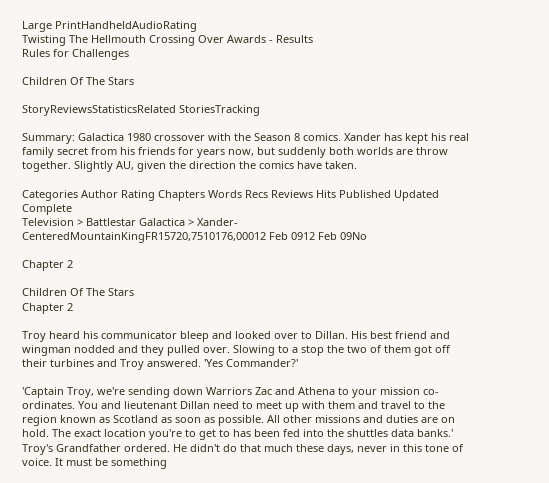Large PrintHandheldAudioRating
Twisting The Hellmouth Crossing Over Awards - Results
Rules for Challenges

Children Of The Stars

StoryReviewsStatisticsRelated StoriesTracking

Summary: Galactica 1980 crossover with the Season 8 comics. Xander has kept his real family secret from his friends for years now, but suddenly both worlds are throw together. Slightly AU, given the direction the comics have taken.

Categories Author Rating Chapters Words Recs Reviews Hits Published Updated Complete
Television > Battlestar Galactica > Xander-CenteredMountainKingFR15720,7510176,00012 Feb 0912 Feb 09No

Chapter 2

Children Of The Stars
Chapter 2

Troy heard his communicator bleep and looked over to Dillan. His best friend and wingman nodded and they pulled over. Slowing to a stop the two of them got off their turbines and Troy answered. 'Yes Commander?'

'Captain Troy, we're sending down Warriors Zac and Athena to your mission co-ordinates. You and lieutenant Dillan need to meet up with them and travel to the region known as Scotland as soon as possible. All other missions and duties are on hold. The exact location you're to get to has been fed into the shuttles data banks.' Troy's Grandfather ordered. He didn't do that much these days, never in this tone of voice. It must be something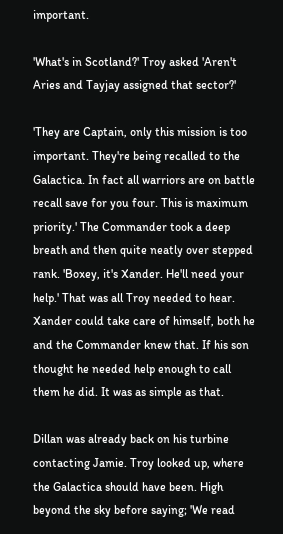important.

'What's in Scotland?' Troy asked 'Aren't Aries and Tayjay assigned that sector?'

'They are Captain, only this mission is too important. They're being recalled to the Galactica. In fact all warriors are on battle recall save for you four. This is maximum priority.' The Commander took a deep breath and then quite neatly over stepped rank. 'Boxey, it's Xander. He'll need your help.' That was all Troy needed to hear. Xander could take care of himself, both he and the Commander knew that. If his son thought he needed help enough to call them he did. It was as simple as that.

Dillan was already back on his turbine contacting Jamie. Troy looked up, where the Galactica should have been. High beyond the sky before saying; 'We read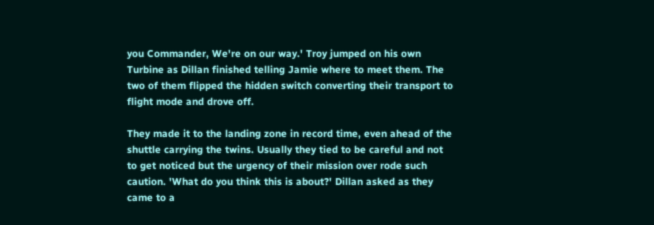you Commander, We're on our way.' Troy jumped on his own Turbine as Dillan finished telling Jamie where to meet them. The two of them flipped the hidden switch converting their transport to flight mode and drove off.

They made it to the landing zone in record time, even ahead of the shuttle carrying the twins. Usually they tied to be careful and not to get noticed but the urgency of their mission over rode such caution. 'What do you think this is about?' Dillan asked as they came to a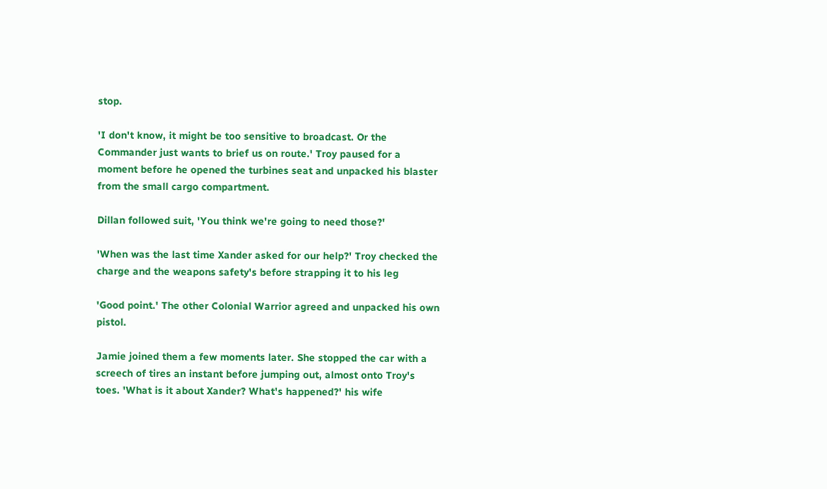stop.

'I don't know, it might be too sensitive to broadcast. Or the Commander just wants to brief us on route.' Troy paused for a moment before he opened the turbines seat and unpacked his blaster from the small cargo compartment.

Dillan followed suit, 'You think we're going to need those?'

'When was the last time Xander asked for our help?' Troy checked the charge and the weapons safety's before strapping it to his leg

'Good point.' The other Colonial Warrior agreed and unpacked his own pistol.

Jamie joined them a few moments later. She stopped the car with a screech of tires an instant before jumping out, almost onto Troy's toes. 'What is it about Xander? What's happened?' his wife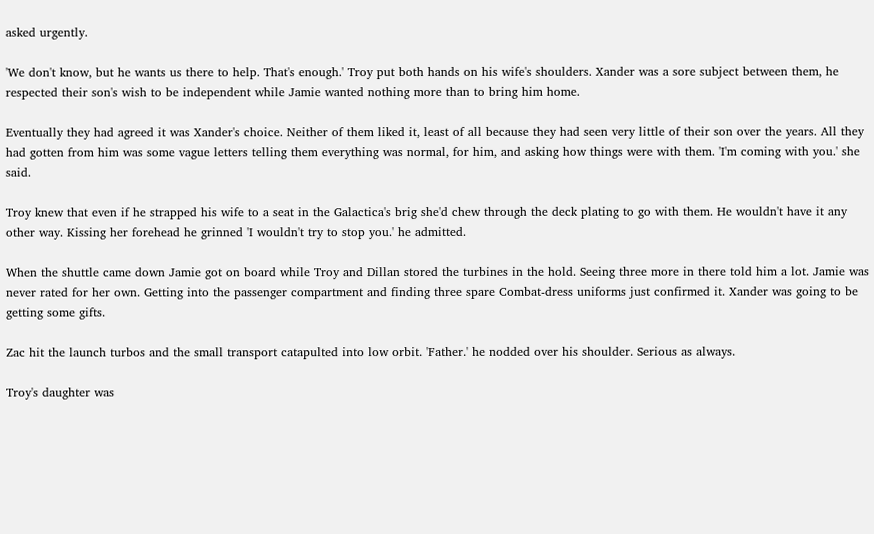asked urgently.

'We don't know, but he wants us there to help. That's enough.' Troy put both hands on his wife's shoulders. Xander was a sore subject between them, he respected their son's wish to be independent while Jamie wanted nothing more than to bring him home.

Eventually they had agreed it was Xander's choice. Neither of them liked it, least of all because they had seen very little of their son over the years. All they had gotten from him was some vague letters telling them everything was normal, for him, and asking how things were with them. 'I'm coming with you.' she said.

Troy knew that even if he strapped his wife to a seat in the Galactica's brig she'd chew through the deck plating to go with them. He wouldn't have it any other way. Kissing her forehead he grinned 'I wouldn't try to stop you.' he admitted.

When the shuttle came down Jamie got on board while Troy and Dillan stored the turbines in the hold. Seeing three more in there told him a lot. Jamie was never rated for her own. Getting into the passenger compartment and finding three spare Combat-dress uniforms just confirmed it. Xander was going to be getting some gifts.

Zac hit the launch turbos and the small transport catapulted into low orbit. 'Father.' he nodded over his shoulder. Serious as always.

Troy's daughter was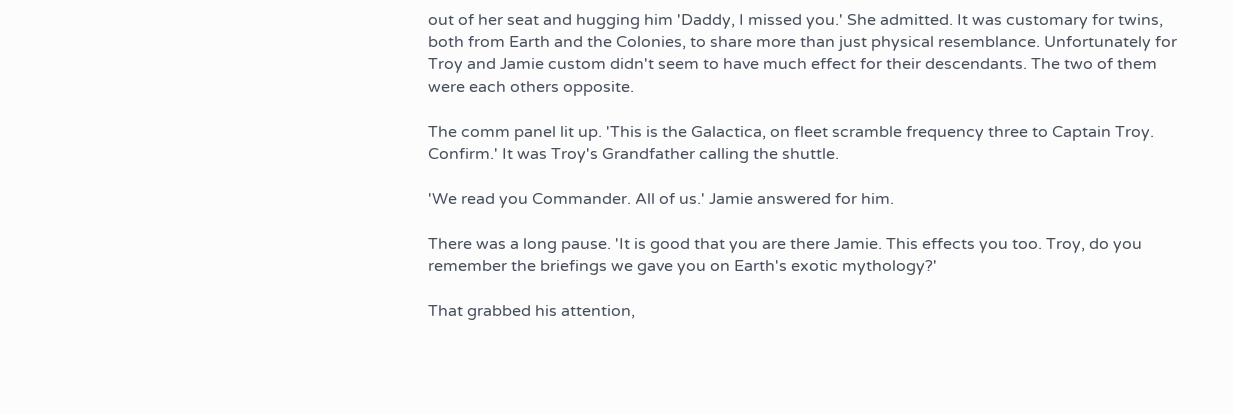out of her seat and hugging him 'Daddy, I missed you.' She admitted. It was customary for twins, both from Earth and the Colonies, to share more than just physical resemblance. Unfortunately for Troy and Jamie custom didn't seem to have much effect for their descendants. The two of them were each others opposite.

The comm panel lit up. 'This is the Galactica, on fleet scramble frequency three to Captain Troy. Confirm.' It was Troy's Grandfather calling the shuttle.

'We read you Commander. All of us.' Jamie answered for him.

There was a long pause. 'It is good that you are there Jamie. This effects you too. Troy, do you remember the briefings we gave you on Earth's exotic mythology?'

That grabbed his attention,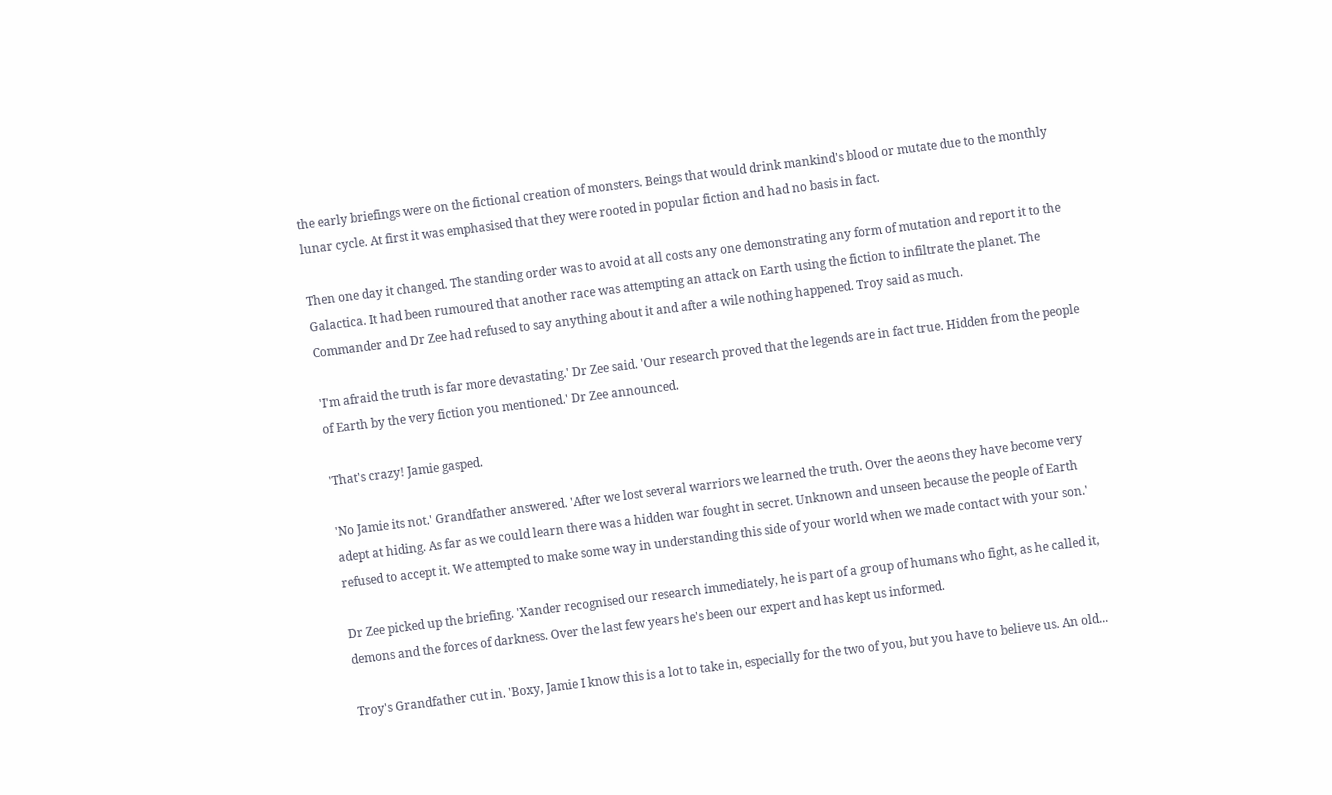the early briefings were on the fictional creation of monsters. Beings that would drink mankind's blood or mutate due to the monthly lunar cycle. At first it was emphasised that they were rooted in popular fiction and had no basis in fact.

Then one day it changed. The standing order was to avoid at all costs any one demonstrating any form of mutation and report it to the Galactica. It had been rumoured that another race was attempting an attack on Earth using the fiction to infiltrate the planet. The Commander and Dr Zee had refused to say anything about it and after a wile nothing happened. Troy said as much.

'I'm afraid the truth is far more devastating.' Dr Zee said. 'Our research proved that the legends are in fact true. Hidden from the people of Earth by the very fiction you mentioned.' Dr Zee announced.

'That's crazy! Jamie gasped.

'No Jamie its not.' Grandfather answered. 'After we lost several warriors we learned the truth. Over the aeons they have become very adept at hiding. As far as we could learn there was a hidden war fought in secret. Unknown and unseen because the people of Earth refused to accept it. We attempted to make some way in understanding this side of your world when we made contact with your son.'

Dr Zee picked up the briefing. 'Xander recognised our research immediately, he is part of a group of humans who fight, as he called it, demons and the forces of darkness. Over the last few years he's been our expert and has kept us informed.

Troy's Grandfather cut in. 'Boxy, Jamie I know this is a lot to take in, especially for the two of you, but you have to believe us. An old...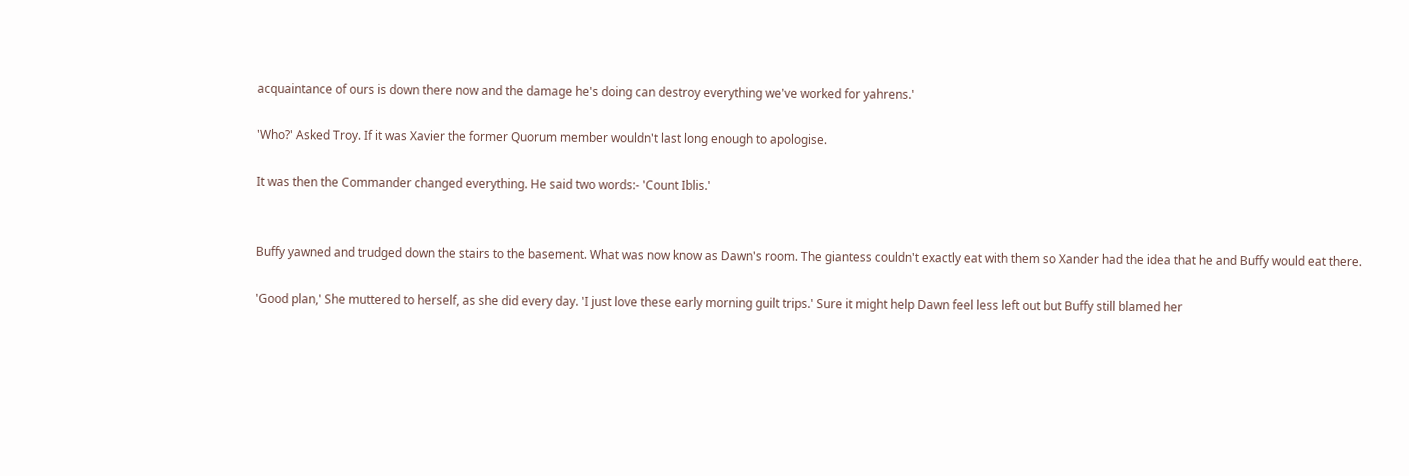acquaintance of ours is down there now and the damage he's doing can destroy everything we've worked for yahrens.'

'Who?' Asked Troy. If it was Xavier the former Quorum member wouldn't last long enough to apologise.

It was then the Commander changed everything. He said two words:- 'Count Iblis.'


Buffy yawned and trudged down the stairs to the basement. What was now know as Dawn's room. The giantess couldn't exactly eat with them so Xander had the idea that he and Buffy would eat there.

'Good plan,' She muttered to herself, as she did every day. 'I just love these early morning guilt trips.' Sure it might help Dawn feel less left out but Buffy still blamed her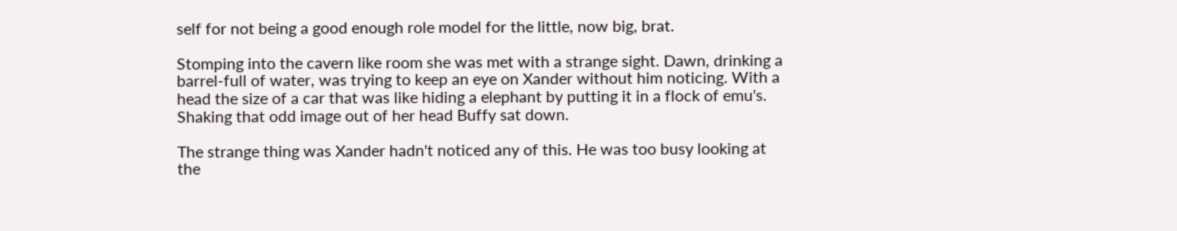self for not being a good enough role model for the little, now big, brat.

Stomping into the cavern like room she was met with a strange sight. Dawn, drinking a barrel-full of water, was trying to keep an eye on Xander without him noticing. With a head the size of a car that was like hiding a elephant by putting it in a flock of emu's. Shaking that odd image out of her head Buffy sat down.

The strange thing was Xander hadn't noticed any of this. He was too busy looking at the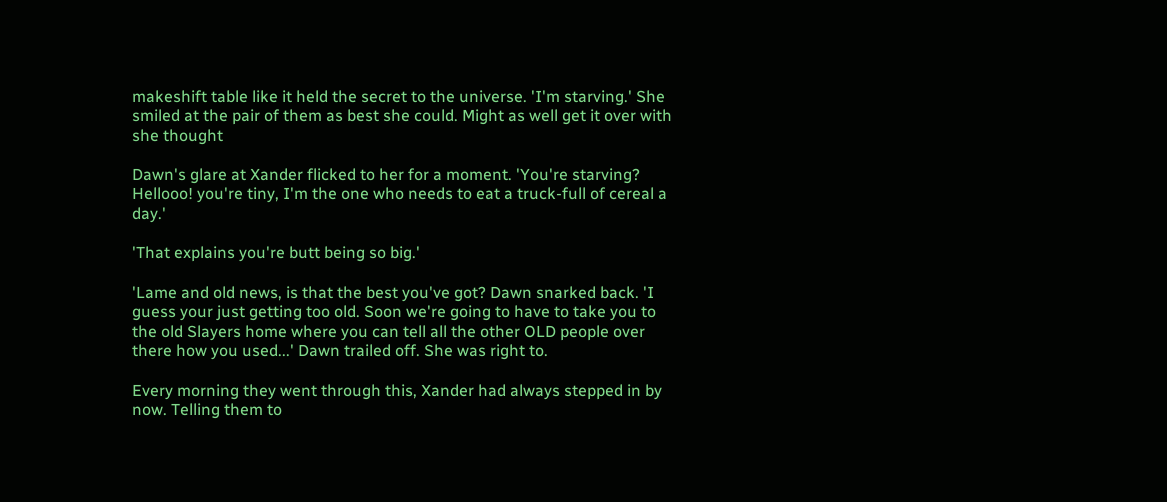makeshift table like it held the secret to the universe. 'I'm starving.' She smiled at the pair of them as best she could. Might as well get it over with she thought

Dawn's glare at Xander flicked to her for a moment. 'You're starving? Hellooo! you're tiny, I'm the one who needs to eat a truck-full of cereal a day.'

'That explains you're butt being so big.'

'Lame and old news, is that the best you've got? Dawn snarked back. 'I guess your just getting too old. Soon we're going to have to take you to the old Slayers home where you can tell all the other OLD people over there how you used...' Dawn trailed off. She was right to.

Every morning they went through this, Xander had always stepped in by now. Telling them to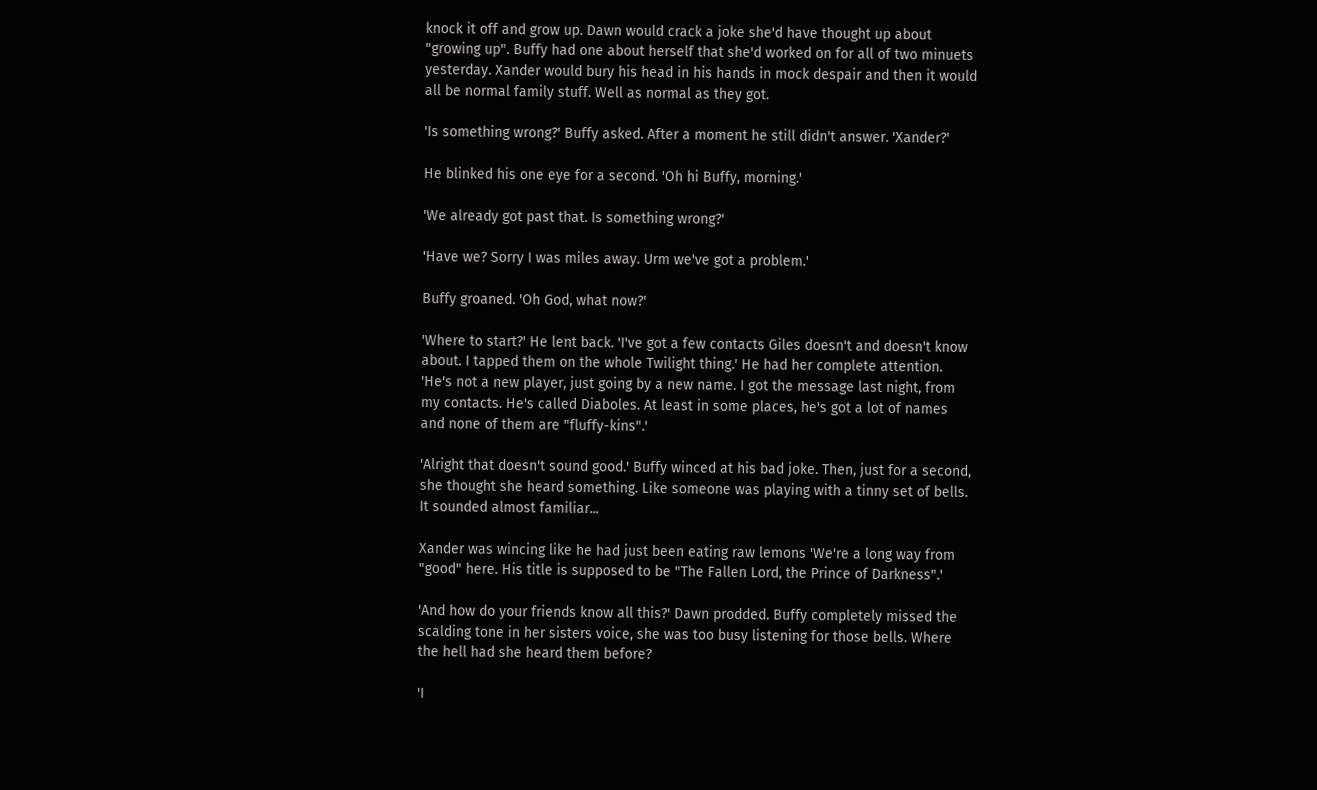knock it off and grow up. Dawn would crack a joke she'd have thought up about "growing up". Buffy had one about herself that she'd worked on for all of two minuets yesterday. Xander would bury his head in his hands in mock despair and then it would all be normal family stuff. Well as normal as they got.

'Is something wrong?' Buffy asked. After a moment he still didn't answer. 'Xander?'

He blinked his one eye for a second. 'Oh hi Buffy, morning.'

'We already got past that. Is something wrong?'

'Have we? Sorry I was miles away. Urm we've got a problem.'

Buffy groaned. 'Oh God, what now?'

'Where to start?' He lent back. 'I've got a few contacts Giles doesn't and doesn't know about. I tapped them on the whole Twilight thing.' He had her complete attention. 'He's not a new player, just going by a new name. I got the message last night, from my contacts. He's called Diaboles. At least in some places, he's got a lot of names and none of them are "fluffy-kins".'

'Alright that doesn't sound good.' Buffy winced at his bad joke. Then, just for a second, she thought she heard something. Like someone was playing with a tinny set of bells. It sounded almost familiar...

Xander was wincing like he had just been eating raw lemons 'We're a long way from "good" here. His title is supposed to be "The Fallen Lord, the Prince of Darkness".'

'And how do your friends know all this?' Dawn prodded. Buffy completely missed the scalding tone in her sisters voice, she was too busy listening for those bells. Where the hell had she heard them before?

'I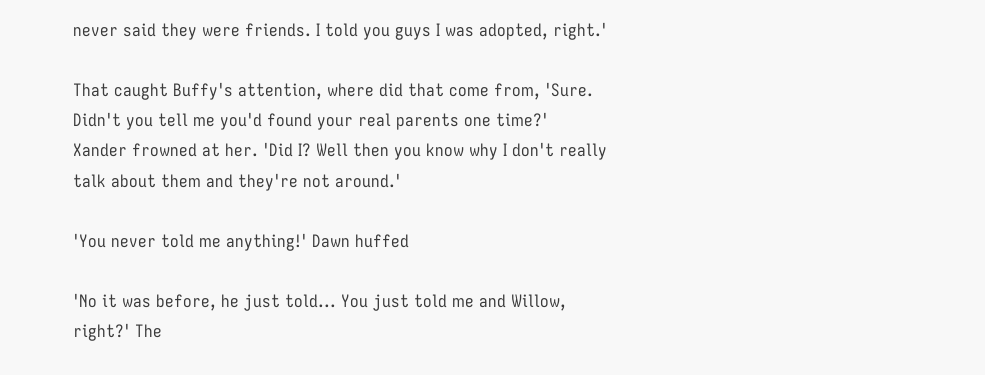never said they were friends. I told you guys I was adopted, right.'

That caught Buffy's attention, where did that come from, 'Sure. Didn't you tell me you'd found your real parents one time?'
Xander frowned at her. 'Did I? Well then you know why I don't really talk about them and they're not around.'

'You never told me anything!' Dawn huffed

'No it was before, he just told... You just told me and Willow, right?' The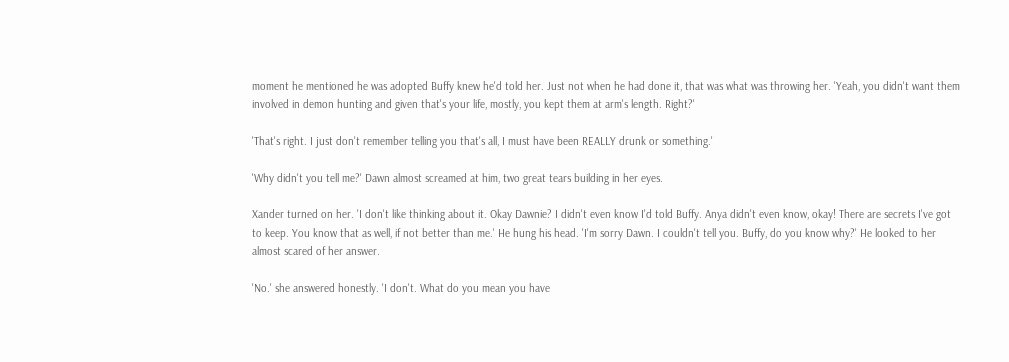moment he mentioned he was adopted Buffy knew he'd told her. Just not when he had done it, that was what was throwing her. 'Yeah, you didn't want them involved in demon hunting and given that's your life, mostly, you kept them at arm's length. Right?'

'That's right. I just don't remember telling you that's all, I must have been REALLY drunk or something.'

'Why didn't you tell me?' Dawn almost screamed at him, two great tears building in her eyes.

Xander turned on her. 'I don't like thinking about it. Okay Dawnie? I didn't even know I'd told Buffy. Anya didn't even know, okay! There are secrets I've got to keep. You know that as well, if not better than me.' He hung his head. 'I'm sorry Dawn. I couldn't tell you. Buffy, do you know why?' He looked to her almost scared of her answer.

'No.' she answered honestly. 'I don't. What do you mean you have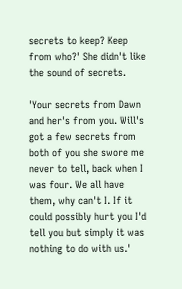secrets to keep? Keep from who?' She didn't like the sound of secrets.

'Your secrets from Dawn and her's from you. Will's got a few secrets from both of you she swore me never to tell, back when I was four. We all have them, why can't I. If it could possibly hurt you I'd tell you but simply it was nothing to do with us.'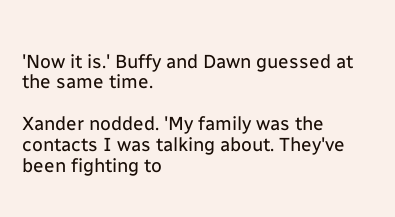'Now it is.' Buffy and Dawn guessed at the same time.

Xander nodded. 'My family was the contacts I was talking about. They've been fighting to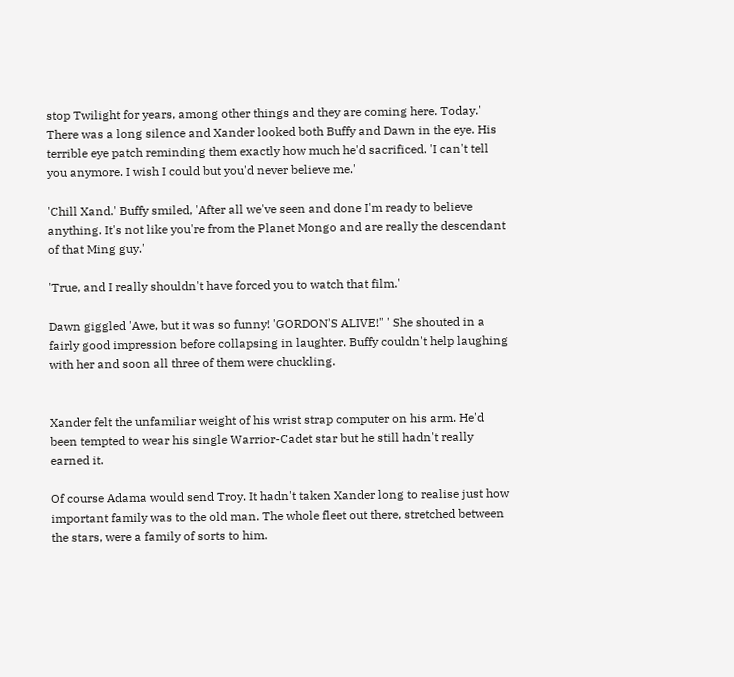stop Twilight for years, among other things and they are coming here. Today.' There was a long silence and Xander looked both Buffy and Dawn in the eye. His terrible eye patch reminding them exactly how much he'd sacrificed. 'I can't tell you anymore. I wish I could but you'd never believe me.'

'Chill Xand.' Buffy smiled, 'After all we've seen and done I'm ready to believe anything. It's not like you're from the Planet Mongo and are really the descendant of that Ming guy.'

'True, and I really shouldn't have forced you to watch that film.'

Dawn giggled 'Awe, but it was so funny! 'GORDON'S ALIVE!" ' She shouted in a fairly good impression before collapsing in laughter. Buffy couldn't help laughing with her and soon all three of them were chuckling.


Xander felt the unfamiliar weight of his wrist strap computer on his arm. He'd been tempted to wear his single Warrior-Cadet star but he still hadn't really earned it.

Of course Adama would send Troy. It hadn't taken Xander long to realise just how important family was to the old man. The whole fleet out there, stretched between the stars, were a family of sorts to him.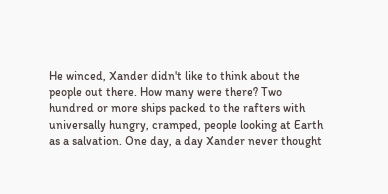He winced, Xander didn't like to think about the people out there. How many were there? Two hundred or more ships packed to the rafters with universally hungry, cramped, people looking at Earth as a salvation. One day, a day Xander never thought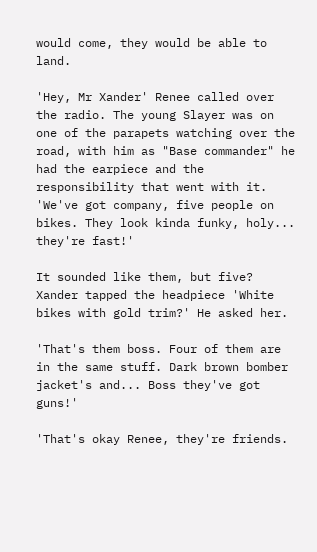would come, they would be able to land.

'Hey, Mr Xander' Renee called over the radio. The young Slayer was on one of the parapets watching over the road, with him as "Base commander" he had the earpiece and the responsibility that went with it. 'We've got company, five people on bikes. They look kinda funky, holy... they're fast!'

It sounded like them, but five? Xander tapped the headpiece 'White bikes with gold trim?' He asked her.

'That's them boss. Four of them are in the same stuff. Dark brown bomber jacket's and... Boss they've got guns!'

'That's okay Renee, they're friends.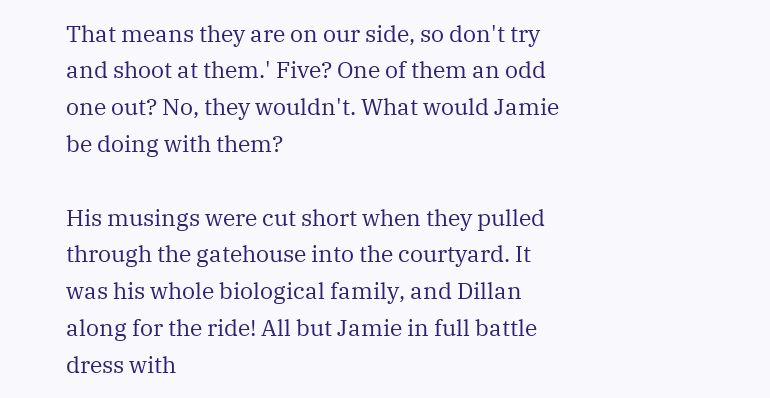That means they are on our side, so don't try and shoot at them.' Five? One of them an odd one out? No, they wouldn't. What would Jamie be doing with them?

His musings were cut short when they pulled through the gatehouse into the courtyard. It was his whole biological family, and Dillan along for the ride! All but Jamie in full battle dress with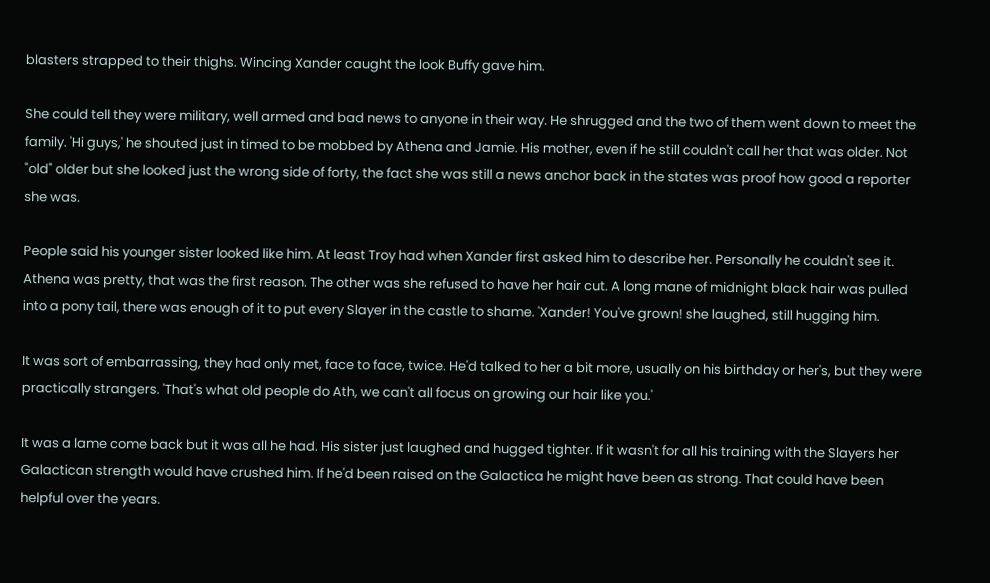blasters strapped to their thighs. Wincing Xander caught the look Buffy gave him.

She could tell they were military, well armed and bad news to anyone in their way. He shrugged and the two of them went down to meet the family. 'Hi guys,' he shouted just in timed to be mobbed by Athena and Jamie. His mother, even if he still couldn't call her that was older. Not "old" older but she looked just the wrong side of forty, the fact she was still a news anchor back in the states was proof how good a reporter she was.

People said his younger sister looked like him. At least Troy had when Xander first asked him to describe her. Personally he couldn't see it. Athena was pretty, that was the first reason. The other was she refused to have her hair cut. A long mane of midnight black hair was pulled into a pony tail, there was enough of it to put every Slayer in the castle to shame. 'Xander! You've grown! she laughed, still hugging him.

It was sort of embarrassing, they had only met, face to face, twice. He'd talked to her a bit more, usually on his birthday or her's, but they were practically strangers. 'That's what old people do Ath, we can't all focus on growing our hair like you.'

It was a lame come back but it was all he had. His sister just laughed and hugged tighter. If it wasn't for all his training with the Slayers her Galactican strength would have crushed him. If he'd been raised on the Galactica he might have been as strong. That could have been helpful over the years.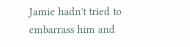Jamie hadn't tried to embarrass him and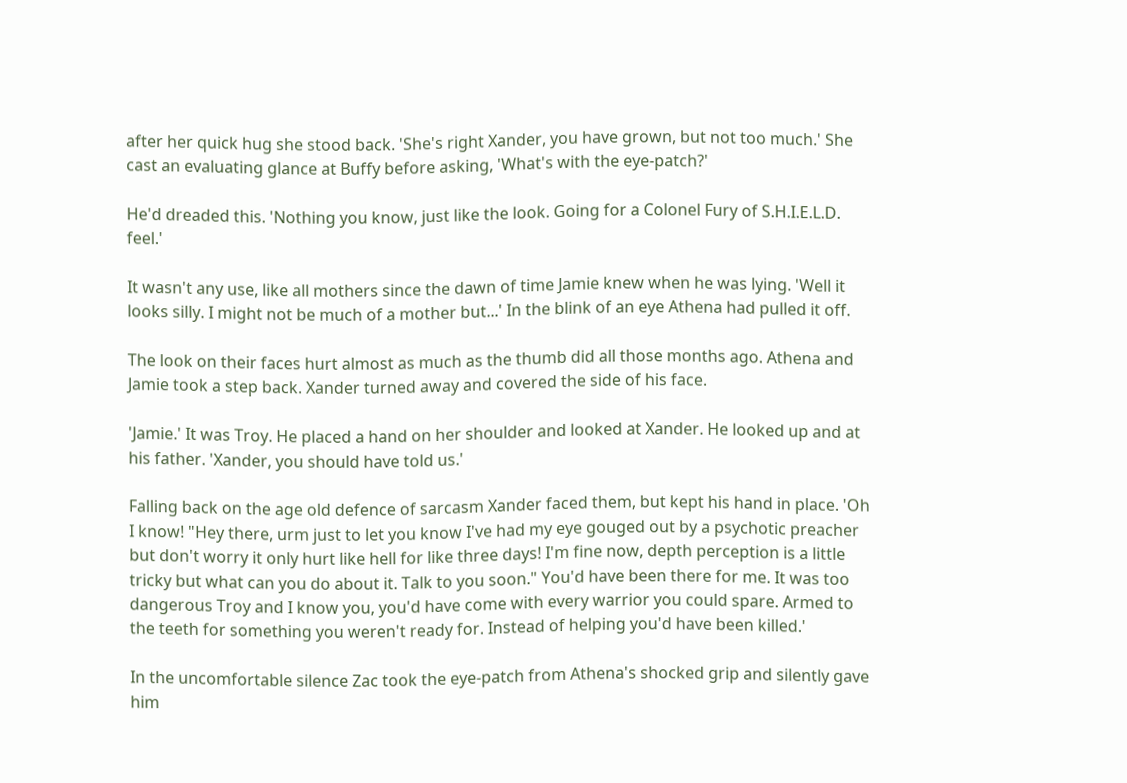after her quick hug she stood back. 'She's right Xander, you have grown, but not too much.' She cast an evaluating glance at Buffy before asking, 'What's with the eye-patch?'

He'd dreaded this. 'Nothing you know, just like the look. Going for a Colonel Fury of S.H.I.E.L.D. feel.'

It wasn't any use, like all mothers since the dawn of time Jamie knew when he was lying. 'Well it looks silly. I might not be much of a mother but...' In the blink of an eye Athena had pulled it off.

The look on their faces hurt almost as much as the thumb did all those months ago. Athena and Jamie took a step back. Xander turned away and covered the side of his face.

'Jamie.' It was Troy. He placed a hand on her shoulder and looked at Xander. He looked up and at his father. 'Xander, you should have told us.'

Falling back on the age old defence of sarcasm Xander faced them, but kept his hand in place. 'Oh I know! "Hey there, urm just to let you know I've had my eye gouged out by a psychotic preacher but don't worry it only hurt like hell for like three days! I'm fine now, depth perception is a little tricky but what can you do about it. Talk to you soon." You'd have been there for me. It was too dangerous Troy and I know you, you'd have come with every warrior you could spare. Armed to the teeth for something you weren't ready for. Instead of helping you'd have been killed.'

In the uncomfortable silence Zac took the eye-patch from Athena's shocked grip and silently gave him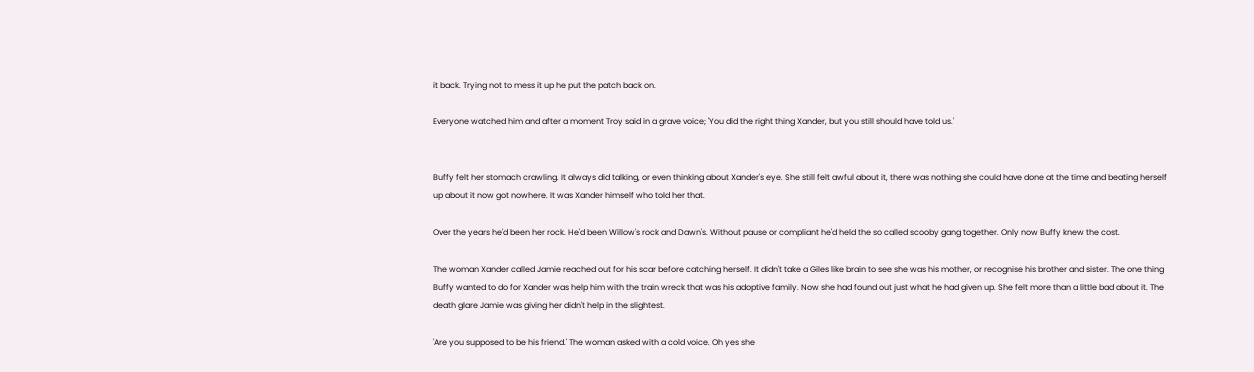it back. Trying not to mess it up he put the patch back on.

Everyone watched him and after a moment Troy said in a grave voice; 'You did the right thing Xander, but you still should have told us.'


Buffy felt her stomach crawling. It always did talking, or even thinking about Xander's eye. She still felt awful about it, there was nothing she could have done at the time and beating herself up about it now got nowhere. It was Xander himself who told her that.

Over the years he'd been her rock. He'd been Willow's rock and Dawn's. Without pause or compliant he'd held the so called scooby gang together. Only now Buffy knew the cost.

The woman Xander called Jamie reached out for his scar before catching herself. It didn't take a Giles like brain to see she was his mother, or recognise his brother and sister. The one thing Buffy wanted to do for Xander was help him with the train wreck that was his adoptive family. Now she had found out just what he had given up. She felt more than a little bad about it. The death glare Jamie was giving her didn't help in the slightest.

'Are you supposed to be his friend.' The woman asked with a cold voice. Oh yes she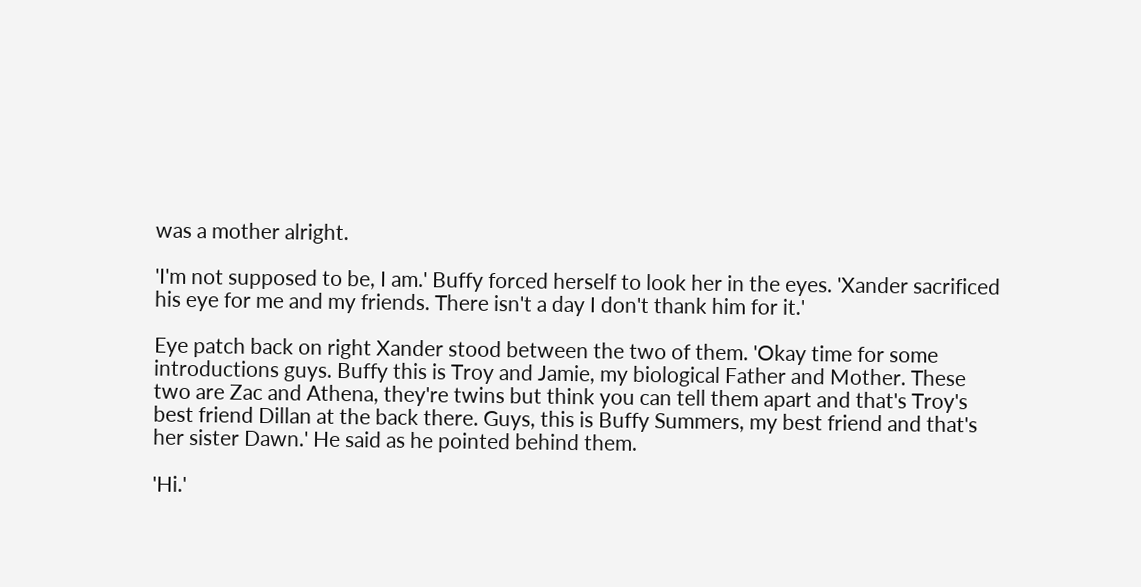was a mother alright.

'I'm not supposed to be, I am.' Buffy forced herself to look her in the eyes. 'Xander sacrificed his eye for me and my friends. There isn't a day I don't thank him for it.'

Eye patch back on right Xander stood between the two of them. 'Okay time for some introductions guys. Buffy this is Troy and Jamie, my biological Father and Mother. These two are Zac and Athena, they're twins but think you can tell them apart and that's Troy's best friend Dillan at the back there. Guys, this is Buffy Summers, my best friend and that's her sister Dawn.' He said as he pointed behind them.

'Hi.'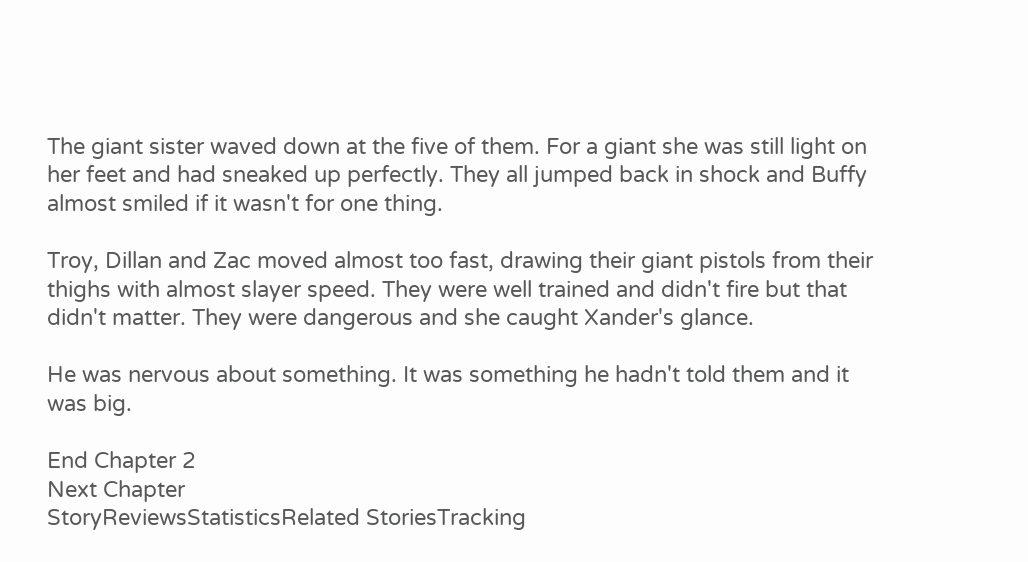The giant sister waved down at the five of them. For a giant she was still light on her feet and had sneaked up perfectly. They all jumped back in shock and Buffy almost smiled if it wasn't for one thing.

Troy, Dillan and Zac moved almost too fast, drawing their giant pistols from their thighs with almost slayer speed. They were well trained and didn't fire but that didn't matter. They were dangerous and she caught Xander's glance.

He was nervous about something. It was something he hadn't told them and it was big.

End Chapter 2
Next Chapter
StoryReviewsStatisticsRelated StoriesTracking